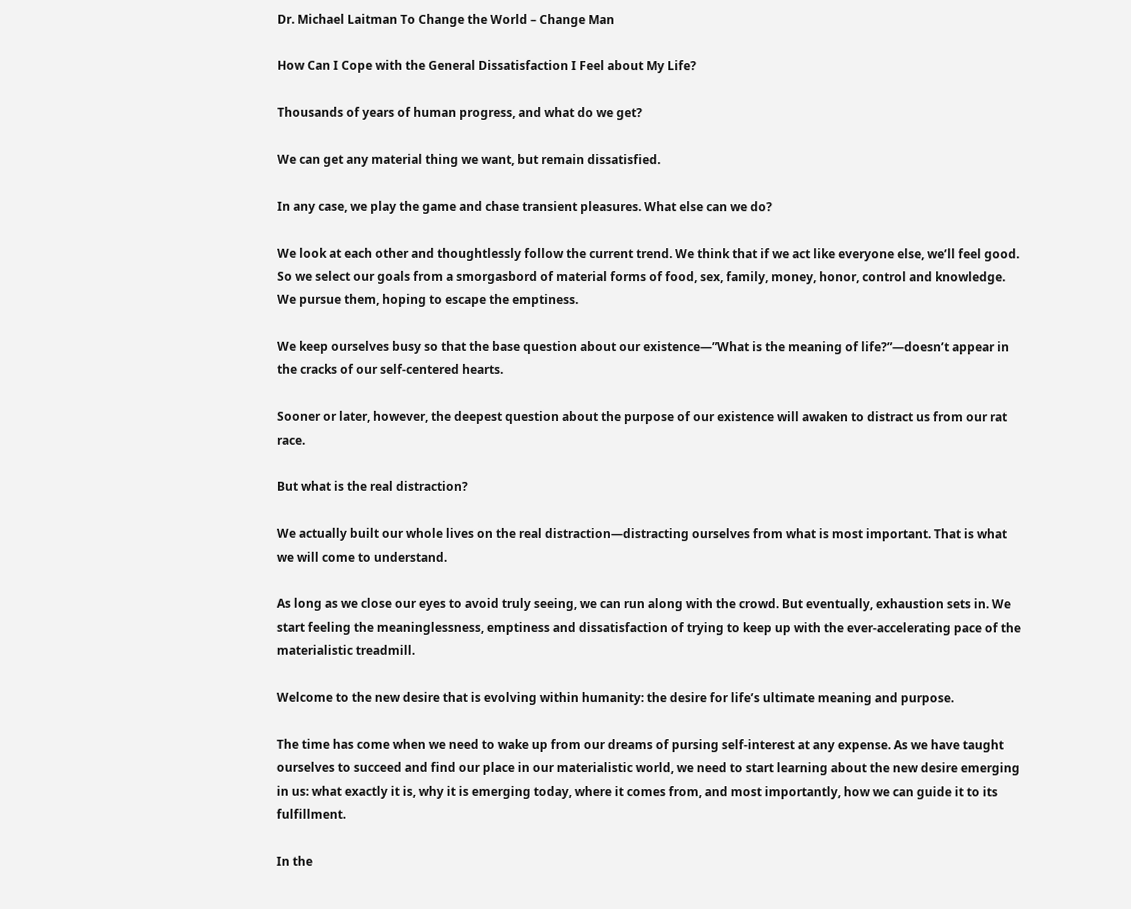Dr. Michael Laitman To Change the World – Change Man

How Can I Cope with the General Dissatisfaction I Feel about My Life?

Thousands of years of human progress, and what do we get?

We can get any material thing we want, but remain dissatisfied.

In any case, we play the game and chase transient pleasures. What else can we do?

We look at each other and thoughtlessly follow the current trend. We think that if we act like everyone else, we’ll feel good. So we select our goals from a smorgasbord of material forms of food, sex, family, money, honor, control and knowledge. We pursue them, hoping to escape the emptiness.

We keep ourselves busy so that the base question about our existence—”What is the meaning of life?”—doesn’t appear in the cracks of our self-centered hearts.

Sooner or later, however, the deepest question about the purpose of our existence will awaken to distract us from our rat race.

But what is the real distraction?

We actually built our whole lives on the real distraction—distracting ourselves from what is most important. That is what we will come to understand.

As long as we close our eyes to avoid truly seeing, we can run along with the crowd. But eventually, exhaustion sets in. We start feeling the meaninglessness, emptiness and dissatisfaction of trying to keep up with the ever-accelerating pace of the materialistic treadmill.

Welcome to the new desire that is evolving within humanity: the desire for life’s ultimate meaning and purpose.

The time has come when we need to wake up from our dreams of pursing self-interest at any expense. As we have taught ourselves to succeed and find our place in our materialistic world, we need to start learning about the new desire emerging in us: what exactly it is, why it is emerging today, where it comes from, and most importantly, how we can guide it to its fulfillment.

In the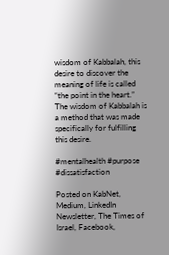wisdom of Kabbalah, this desire to discover the meaning of life is called “the point in the heart.” The wisdom of Kabbalah is a method that was made specifically for fulfilling this desire.

#mentalhealth #purpose #dissatisfaction

Posted on KabNet, Medium, LinkedIn Newsletter, The Times of Israel, Facebook,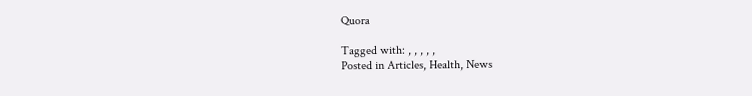Quora

Tagged with: , , , , ,
Posted in Articles, Health, News